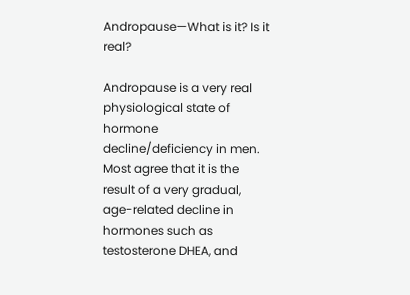Andropause—What is it? Is it real?

Andropause is a very real physiological state of hormone decline/deficiency in men. Most agree that it is the result of a very gradual, age-related decline in hormones such as testosterone DHEA, and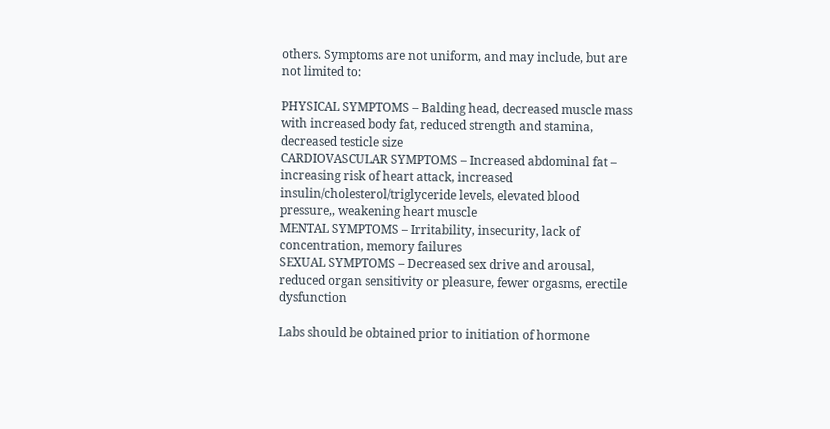others. Symptoms are not uniform, and may include, but are not limited to:

PHYSICAL SYMPTOMS – Balding head, decreased muscle mass with increased body fat, reduced strength and stamina, decreased testicle size
CARDIOVASCULAR SYMPTOMS – Increased abdominal fat – increasing risk of heart attack, increased insulin/cholesterol/triglyceride levels, elevated blood pressure,, weakening heart muscle
MENTAL SYMPTOMS – Irritability, insecurity, lack of concentration, memory failures
SEXUAL SYMPTOMS – Decreased sex drive and arousal, reduced organ sensitivity or pleasure, fewer orgasms, erectile dysfunction

Labs should be obtained prior to initiation of hormone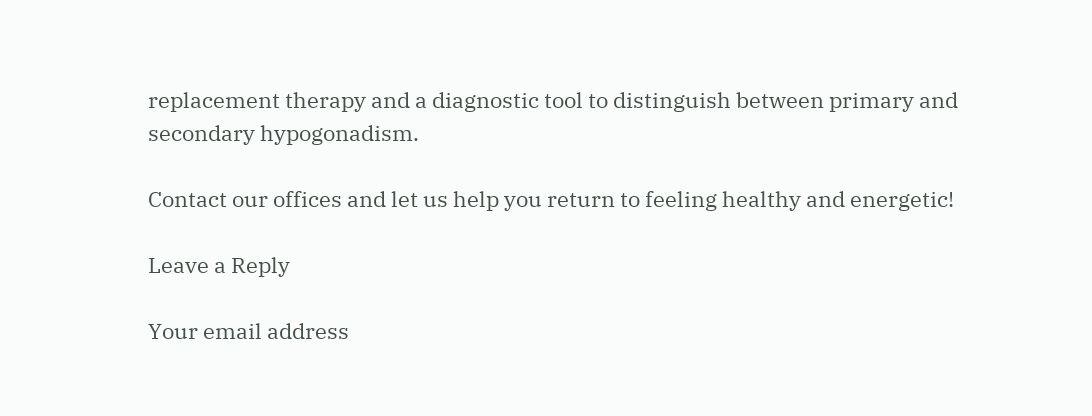replacement therapy and a diagnostic tool to distinguish between primary and secondary hypogonadism.

Contact our offices and let us help you return to feeling healthy and energetic!

Leave a Reply

Your email address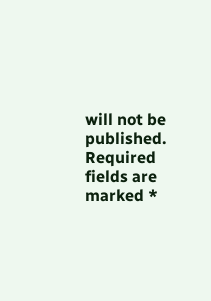will not be published. Required fields are marked *